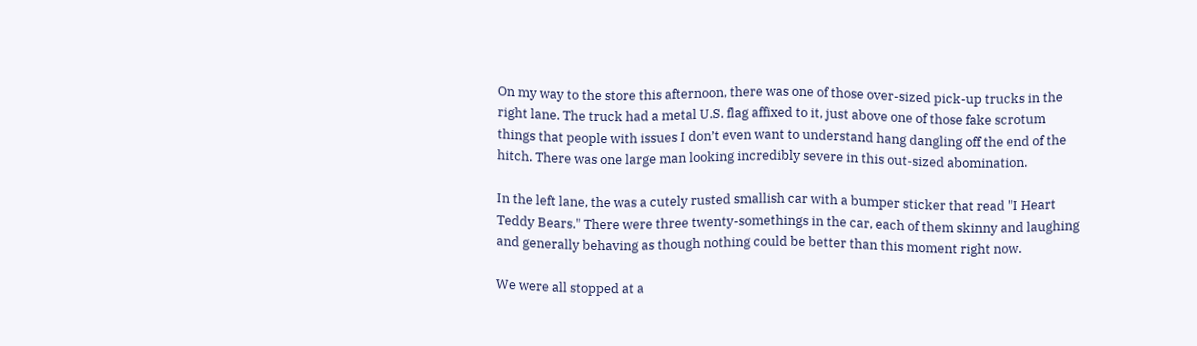On my way to the store this afternoon, there was one of those over-sized pick-up trucks in the right lane. The truck had a metal U.S. flag affixed to it, just above one of those fake scrotum things that people with issues I don’t even want to understand hang dangling off the end of the hitch. There was one large man looking incredibly severe in this out-sized abomination.

In the left lane, the was a cutely rusted smallish car with a bumper sticker that read "I Heart Teddy Bears." There were three twenty-somethings in the car, each of them skinny and laughing and generally behaving as though nothing could be better than this moment right now.

We were all stopped at a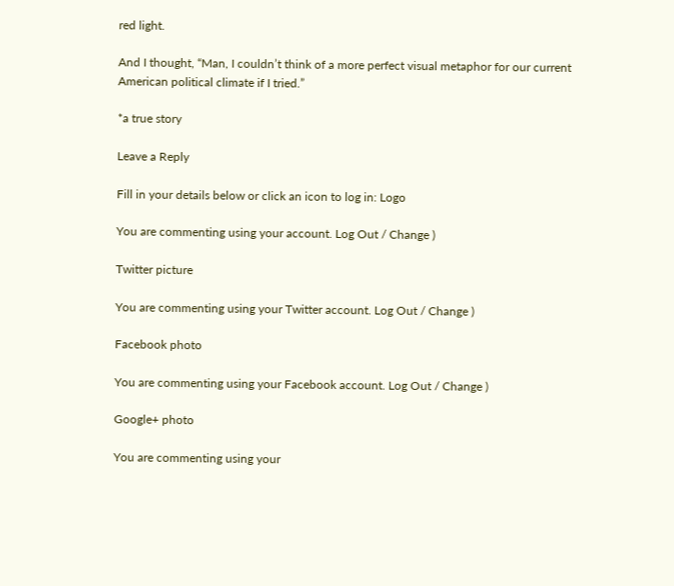red light.

And I thought, “Man, I couldn’t think of a more perfect visual metaphor for our current American political climate if I tried.”

*a true story

Leave a Reply

Fill in your details below or click an icon to log in: Logo

You are commenting using your account. Log Out / Change )

Twitter picture

You are commenting using your Twitter account. Log Out / Change )

Facebook photo

You are commenting using your Facebook account. Log Out / Change )

Google+ photo

You are commenting using your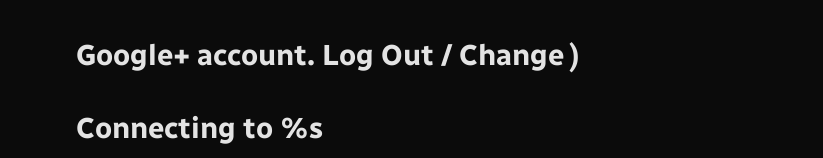Google+ account. Log Out / Change )

Connecting to %s